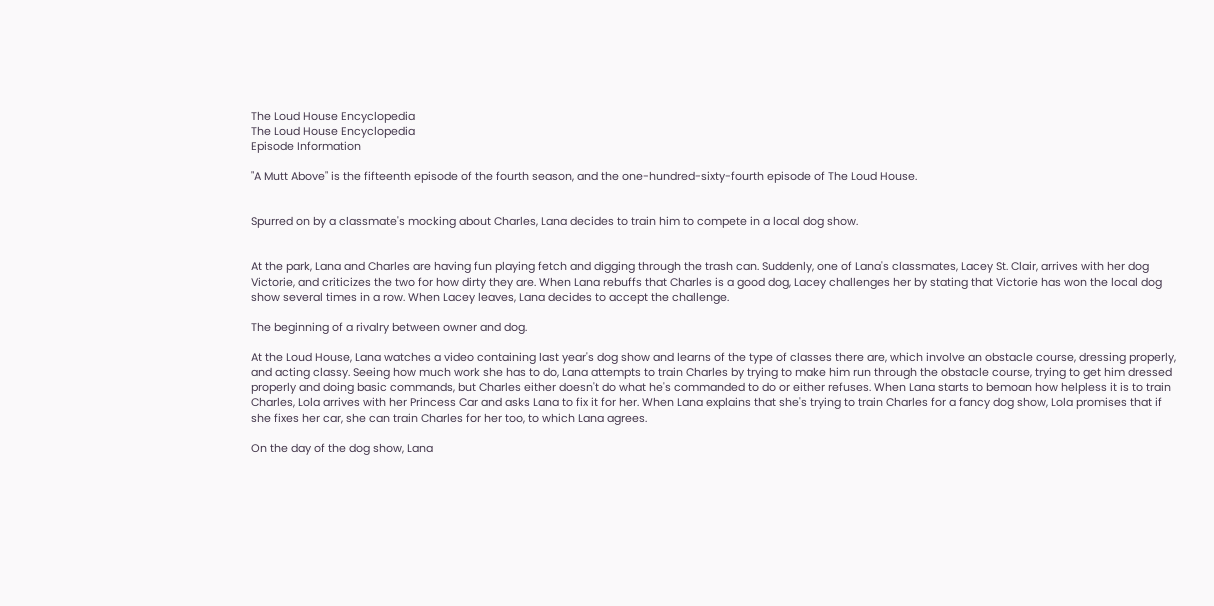The Loud House Encyclopedia
The Loud House Encyclopedia
Episode Information

"A Mutt Above" is the fifteenth episode of the fourth season, and the one-hundred-sixty-fourth episode of The Loud House.


Spurred on by a classmate's mocking about Charles, Lana decides to train him to compete in a local dog show.


At the park, Lana and Charles are having fun playing fetch and digging through the trash can. Suddenly, one of Lana's classmates, Lacey St. Clair, arrives with her dog Victorie, and criticizes the two for how dirty they are. When Lana rebuffs that Charles is a good dog, Lacey challenges her by stating that Victorie has won the local dog show several times in a row. When Lacey leaves, Lana decides to accept the challenge.

The beginning of a rivalry between owner and dog.

At the Loud House, Lana watches a video containing last year's dog show and learns of the type of classes there are, which involve an obstacle course, dressing properly, and acting classy. Seeing how much work she has to do, Lana attempts to train Charles by trying to make him run through the obstacle course, trying to get him dressed properly and doing basic commands, but Charles either doesn't do what he's commanded to do or either refuses. When Lana starts to bemoan how helpless it is to train Charles, Lola arrives with her Princess Car and asks Lana to fix it for her. When Lana explains that she's trying to train Charles for a fancy dog show, Lola promises that if she fixes her car, she can train Charles for her too, to which Lana agrees.

On the day of the dog show, Lana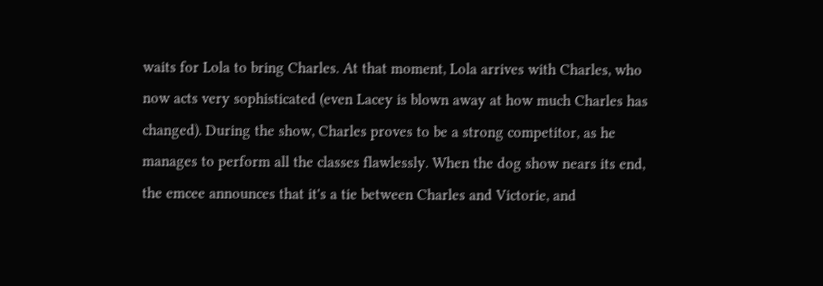waits for Lola to bring Charles. At that moment, Lola arrives with Charles, who now acts very sophisticated (even Lacey is blown away at how much Charles has changed). During the show, Charles proves to be a strong competitor, as he manages to perform all the classes flawlessly. When the dog show nears its end, the emcee announces that it's a tie between Charles and Victorie, and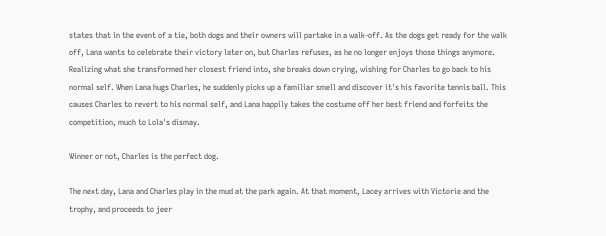states that in the event of a tie, both dogs and their owners will partake in a walk-off. As the dogs get ready for the walk off, Lana wants to celebrate their victory later on, but Charles refuses, as he no longer enjoys those things anymore. Realizing what she transformed her closest friend into, she breaks down crying, wishing for Charles to go back to his normal self. When Lana hugs Charles, he suddenly picks up a familiar smell and discover it's his favorite tennis ball. This causes Charles to revert to his normal self, and Lana happily takes the costume off her best friend and forfeits the competition, much to Lola's dismay.

Winner or not, Charles is the perfect dog.

The next day, Lana and Charles play in the mud at the park again. At that moment, Lacey arrives with Victorie and the trophy, and proceeds to jeer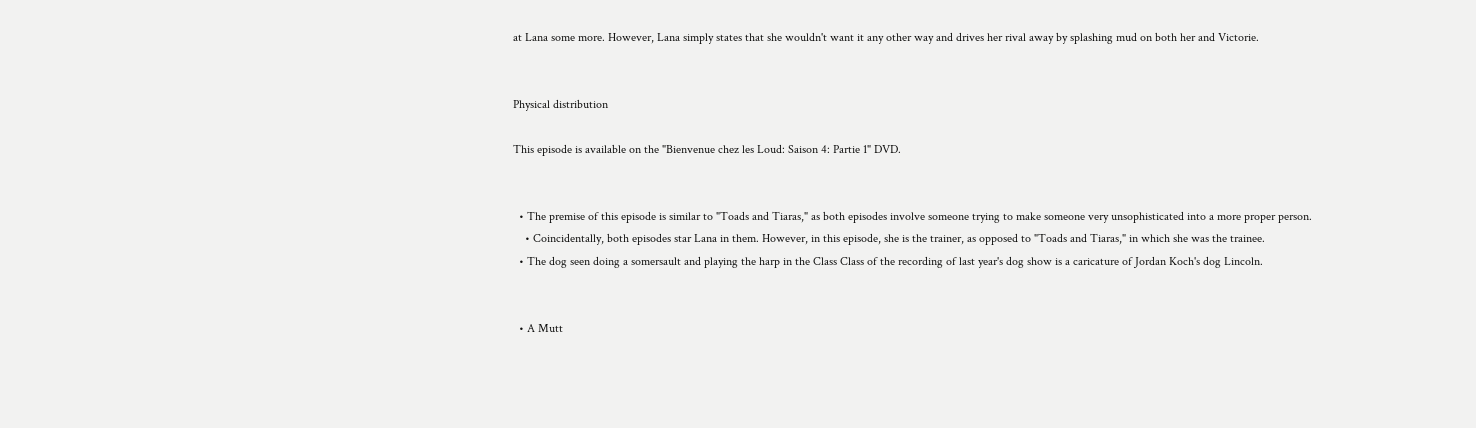at Lana some more. However, Lana simply states that she wouldn't want it any other way and drives her rival away by splashing mud on both her and Victorie.


Physical distribution

This episode is available on the "Bienvenue chez les Loud: Saison 4: Partie 1" DVD.


  • The premise of this episode is similar to "Toads and Tiaras," as both episodes involve someone trying to make someone very unsophisticated into a more proper person.
    • Coincidentally, both episodes star Lana in them. However, in this episode, she is the trainer, as opposed to "Toads and Tiaras," in which she was the trainee.
  • The dog seen doing a somersault and playing the harp in the Class Class of the recording of last year's dog show is a caricature of Jordan Koch's dog Lincoln.


  • A Mutt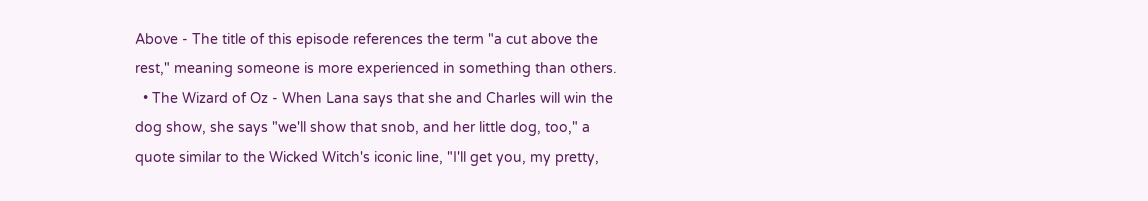Above - The title of this episode references the term "a cut above the rest," meaning someone is more experienced in something than others.
  • The Wizard of Oz - When Lana says that she and Charles will win the dog show, she says "we'll show that snob, and her little dog, too," a quote similar to the Wicked Witch's iconic line, "I'll get you, my pretty,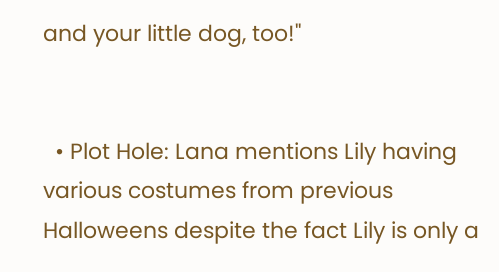and your little dog, too!"


  • Plot Hole: Lana mentions Lily having various costumes from previous Halloweens despite the fact Lily is only a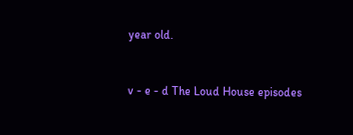year old.


v - e - d The Loud House episodes